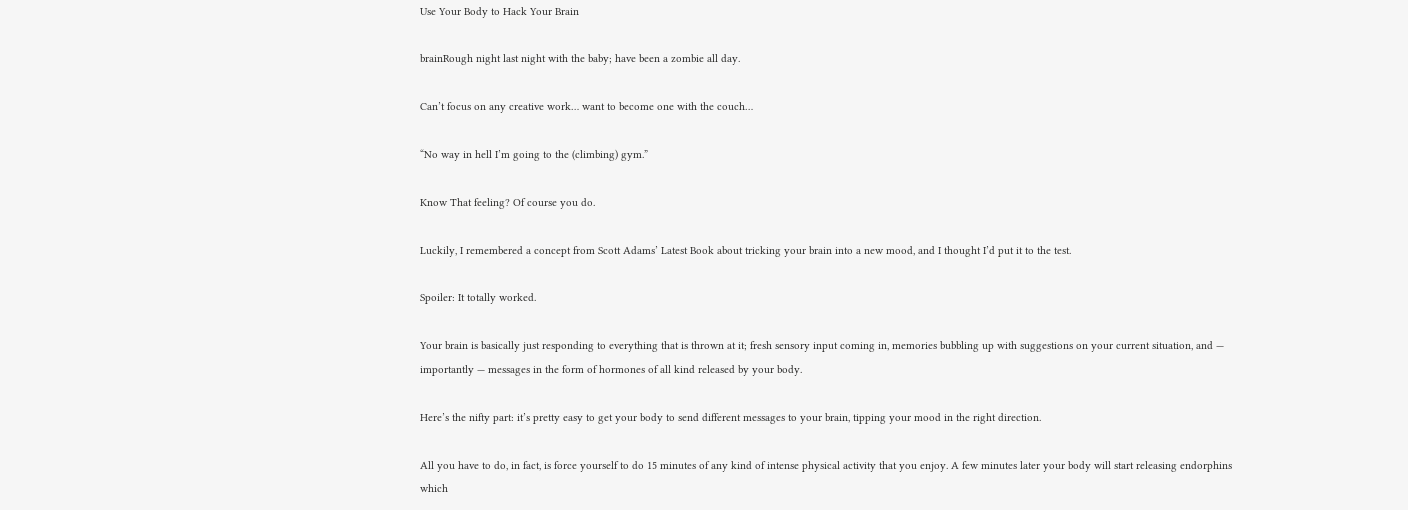Use Your Body to Hack Your Brain

brainRough night last night with the baby; have been a zombie all day.

Can’t focus on any creative work… want to become one with the couch…

“No way in hell I’m going to the (climbing) gym.”

Know That feeling? Of course you do.

Luckily, I remembered a concept from Scott Adams’ Latest Book about tricking your brain into a new mood, and I thought I’d put it to the test.

Spoiler: It totally worked.

Your brain is basically just responding to everything that is thrown at it; fresh sensory input coming in, memories bubbling up with suggestions on your current situation, and — importantly — messages in the form of hormones of all kind released by your body.

Here’s the nifty part: it’s pretty easy to get your body to send different messages to your brain, tipping your mood in the right direction.

All you have to do, in fact, is force yourself to do 15 minutes of any kind of intense physical activity that you enjoy. A few minutes later your body will start releasing endorphins which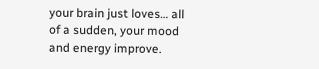your brain just loves… all of a sudden, your mood and energy improve.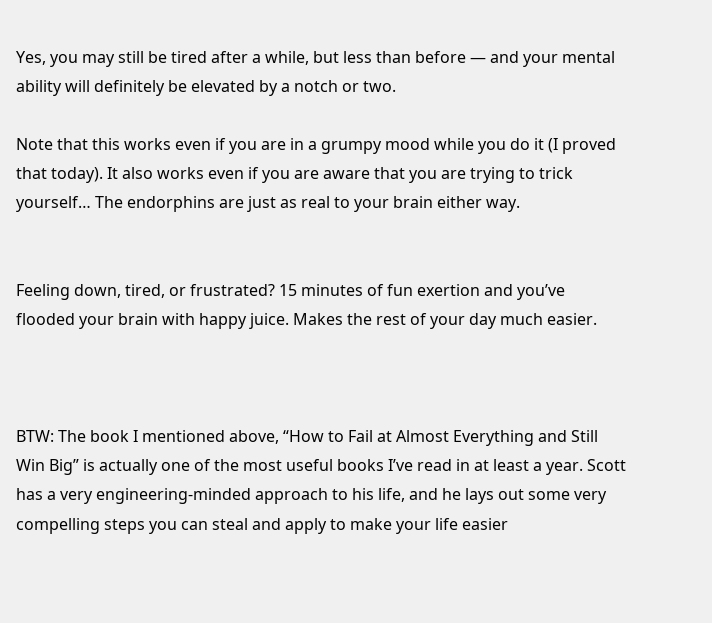Yes, you may still be tired after a while, but less than before — and your mental ability will definitely be elevated by a notch or two.

Note that this works even if you are in a grumpy mood while you do it (I proved that today). It also works even if you are aware that you are trying to trick yourself… The endorphins are just as real to your brain either way.


Feeling down, tired, or frustrated? 15 minutes of fun exertion and you’ve flooded your brain with happy juice. Makes the rest of your day much easier.



BTW: The book I mentioned above, “How to Fail at Almost Everything and Still Win Big” is actually one of the most useful books I’ve read in at least a year. Scott has a very engineering-minded approach to his life, and he lays out some very compelling steps you can steal and apply to make your life easier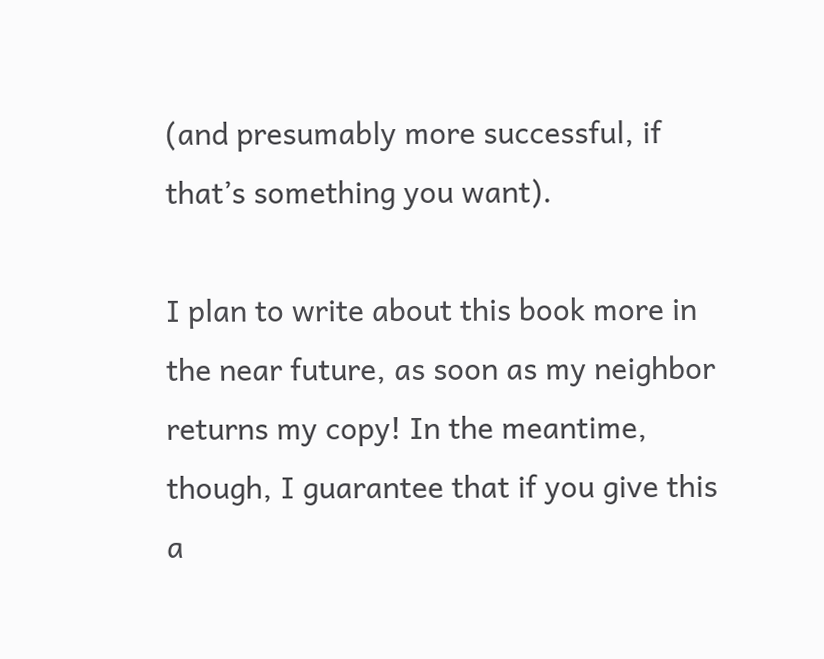(and presumably more successful, if that’s something you want).

I plan to write about this book more in the near future, as soon as my neighbor returns my copy! In the meantime, though, I guarantee that if you give this a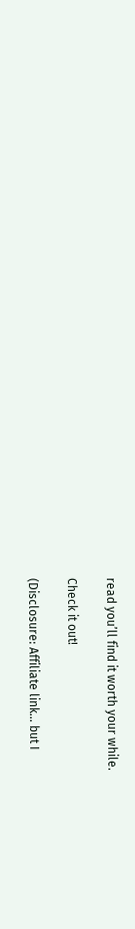read you’ll find it worth your while.

Check it out!

(Disclosure: Affiliate link… but I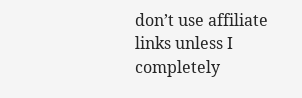don’t use affiliate links unless I completely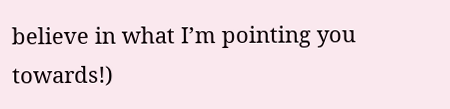believe in what I’m pointing you towards!)